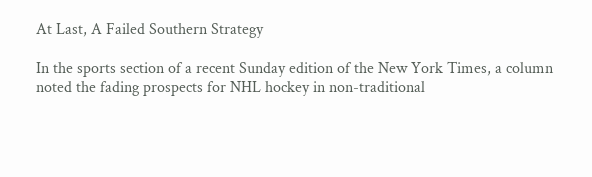At Last, A Failed Southern Strategy

In the sports section of a recent Sunday edition of the New York Times, a column noted the fading prospects for NHL hockey in non-traditional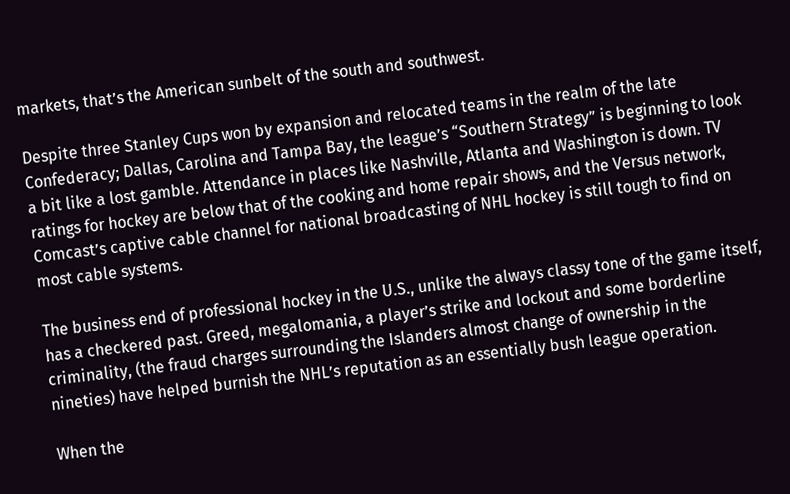markets, that’s the American sunbelt of the south and southwest.

Despite three Stanley Cups won by expansion and relocated teams in the realm of the late Confederacy; Dallas, Carolina and Tampa Bay, the league’s “Southern Strategy” is beginning to look a bit like a lost gamble. Attendance in places like Nashville, Atlanta and Washington is down. TV ratings for hockey are below that of the cooking and home repair shows, and the Versus network, Comcast’s captive cable channel for national broadcasting of NHL hockey is still tough to find on most cable systems.

The business end of professional hockey in the U.S., unlike the always classy tone of the game itself, has a checkered past. Greed, megalomania, a player’s strike and lockout and some borderline criminality, (the fraud charges surrounding the Islanders almost change of ownership in the nineties) have helped burnish the NHL’s reputation as an essentially bush league operation.

When the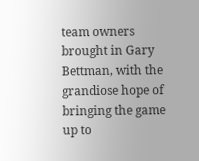team owners brought in Gary Bettman, with the grandiose hope of bringing the game up to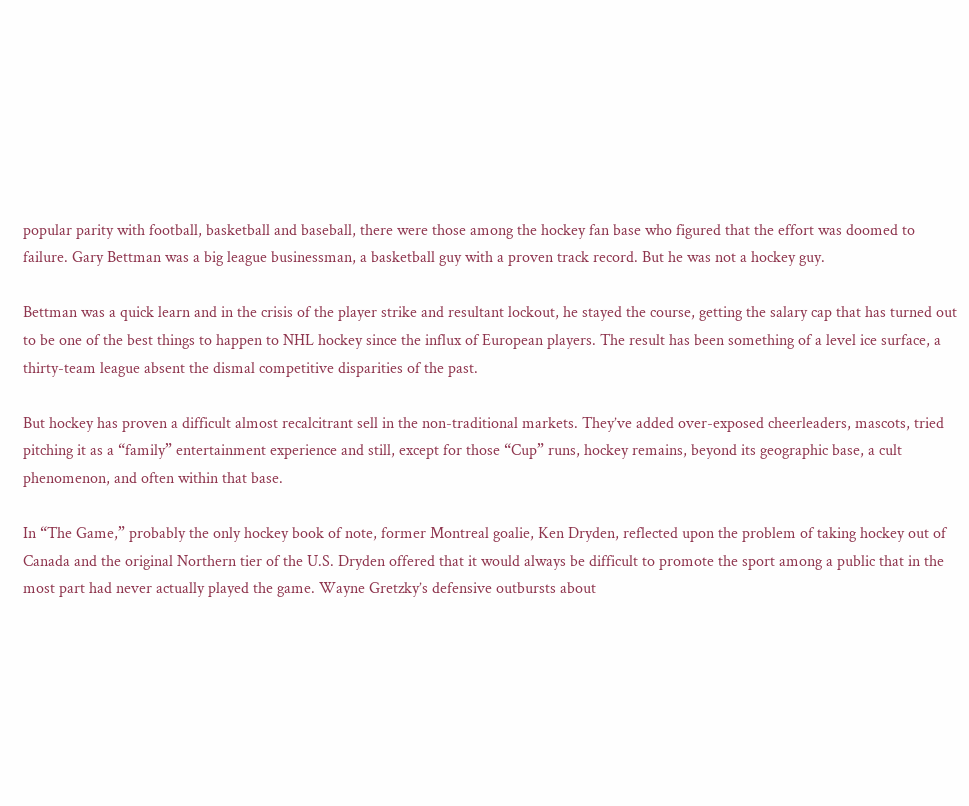popular parity with football, basketball and baseball, there were those among the hockey fan base who figured that the effort was doomed to failure. Gary Bettman was a big league businessman, a basketball guy with a proven track record. But he was not a hockey guy.

Bettman was a quick learn and in the crisis of the player strike and resultant lockout, he stayed the course, getting the salary cap that has turned out to be one of the best things to happen to NHL hockey since the influx of European players. The result has been something of a level ice surface, a thirty-team league absent the dismal competitive disparities of the past.

But hockey has proven a difficult almost recalcitrant sell in the non-traditional markets. They’ve added over-exposed cheerleaders, mascots, tried pitching it as a “family” entertainment experience and still, except for those “Cup” runs, hockey remains, beyond its geographic base, a cult phenomenon, and often within that base.

In “The Game,” probably the only hockey book of note, former Montreal goalie, Ken Dryden, reflected upon the problem of taking hockey out of Canada and the original Northern tier of the U.S. Dryden offered that it would always be difficult to promote the sport among a public that in the most part had never actually played the game. Wayne Gretzky’s defensive outbursts about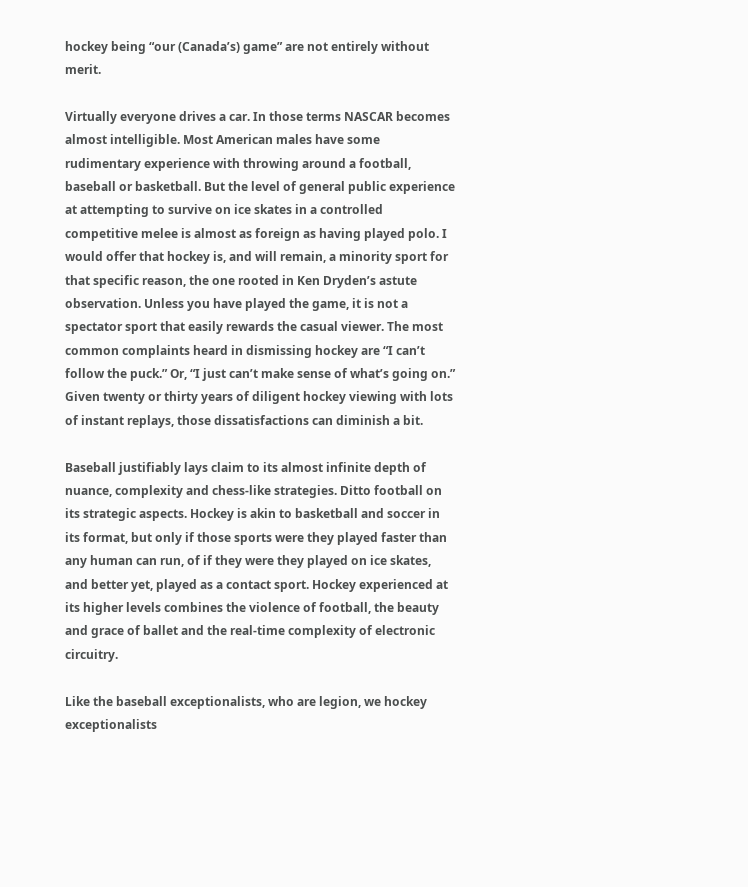hockey being “our (Canada’s) game” are not entirely without merit.

Virtually everyone drives a car. In those terms NASCAR becomes almost intelligible. Most American males have some rudimentary experience with throwing around a football, baseball or basketball. But the level of general public experience at attempting to survive on ice skates in a controlled competitive melee is almost as foreign as having played polo. I would offer that hockey is, and will remain, a minority sport for that specific reason, the one rooted in Ken Dryden’s astute observation. Unless you have played the game, it is not a spectator sport that easily rewards the casual viewer. The most common complaints heard in dismissing hockey are “I can’t follow the puck.” Or, “I just can’t make sense of what’s going on.” Given twenty or thirty years of diligent hockey viewing with lots of instant replays, those dissatisfactions can diminish a bit.

Baseball justifiably lays claim to its almost infinite depth of nuance, complexity and chess-like strategies. Ditto football on its strategic aspects. Hockey is akin to basketball and soccer in its format, but only if those sports were they played faster than any human can run, of if they were they played on ice skates, and better yet, played as a contact sport. Hockey experienced at its higher levels combines the violence of football, the beauty and grace of ballet and the real-time complexity of electronic circuitry.

Like the baseball exceptionalists, who are legion, we hockey exceptionalists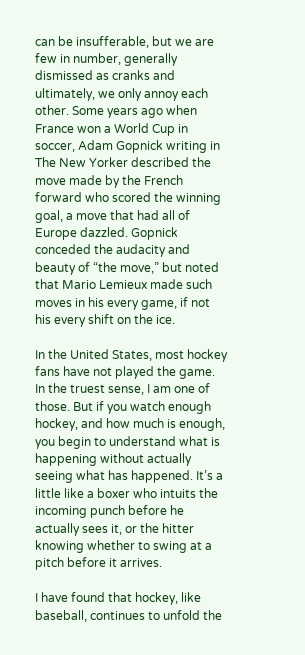can be insufferable, but we are few in number, generally dismissed as cranks and ultimately, we only annoy each other. Some years ago when France won a World Cup in soccer, Adam Gopnick writing in The New Yorker described the move made by the French forward who scored the winning goal, a move that had all of Europe dazzled. Gopnick conceded the audacity and beauty of “the move,” but noted that Mario Lemieux made such moves in his every game, if not his every shift on the ice.

In the United States, most hockey fans have not played the game. In the truest sense, I am one of those. But if you watch enough hockey, and how much is enough, you begin to understand what is happening without actually seeing what has happened. It’s a little like a boxer who intuits the incoming punch before he actually sees it, or the hitter knowing whether to swing at a pitch before it arrives.

I have found that hockey, like baseball, continues to unfold the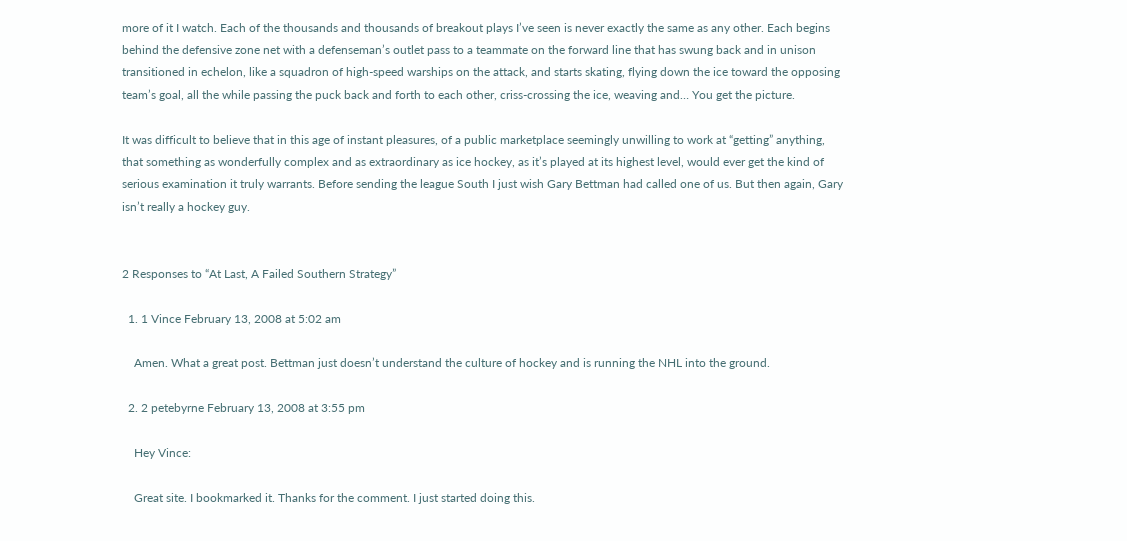more of it I watch. Each of the thousands and thousands of breakout plays I’ve seen is never exactly the same as any other. Each begins behind the defensive zone net with a defenseman’s outlet pass to a teammate on the forward line that has swung back and in unison transitioned in echelon, like a squadron of high-speed warships on the attack, and starts skating, flying down the ice toward the opposing team’s goal, all the while passing the puck back and forth to each other, criss-crossing the ice, weaving and… You get the picture.

It was difficult to believe that in this age of instant pleasures, of a public marketplace seemingly unwilling to work at “getting” anything, that something as wonderfully complex and as extraordinary as ice hockey, as it’s played at its highest level, would ever get the kind of serious examination it truly warrants. Before sending the league South I just wish Gary Bettman had called one of us. But then again, Gary isn’t really a hockey guy.


2 Responses to “At Last, A Failed Southern Strategy”

  1. 1 Vince February 13, 2008 at 5:02 am

    Amen. What a great post. Bettman just doesn’t understand the culture of hockey and is running the NHL into the ground.

  2. 2 petebyrne February 13, 2008 at 3:55 pm

    Hey Vince:

    Great site. I bookmarked it. Thanks for the comment. I just started doing this.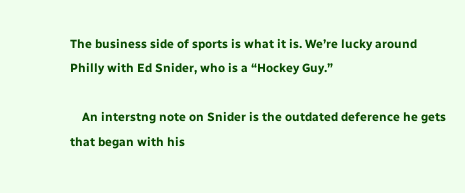The business side of sports is what it is. We’re lucky around Philly with Ed Snider, who is a “Hockey Guy.”

    An interstng note on Snider is the outdated deference he gets that began with his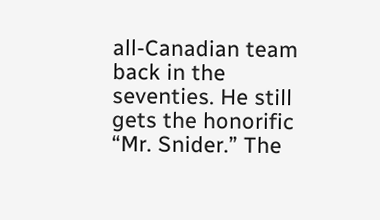all-Canadian team back in the seventies. He still gets the honorific “Mr. Snider.” The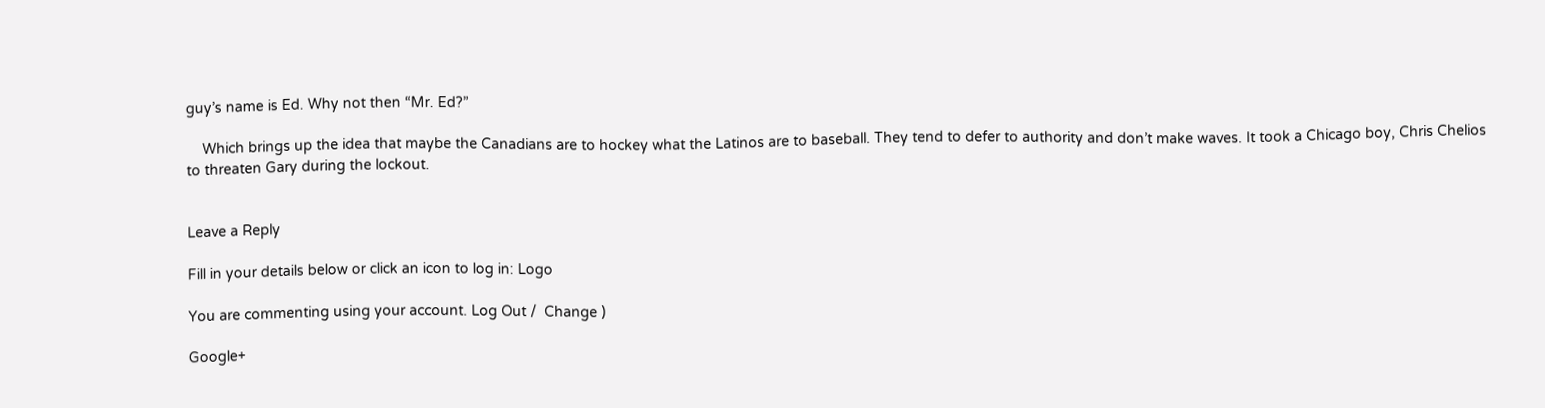guy’s name is Ed. Why not then “Mr. Ed?”

    Which brings up the idea that maybe the Canadians are to hockey what the Latinos are to baseball. They tend to defer to authority and don’t make waves. It took a Chicago boy, Chris Chelios to threaten Gary during the lockout.


Leave a Reply

Fill in your details below or click an icon to log in: Logo

You are commenting using your account. Log Out /  Change )

Google+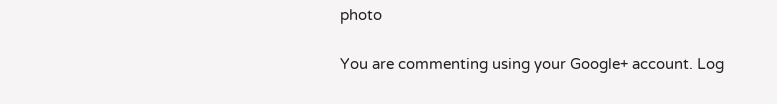photo

You are commenting using your Google+ account. Log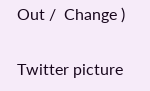Out /  Change )

Twitter picture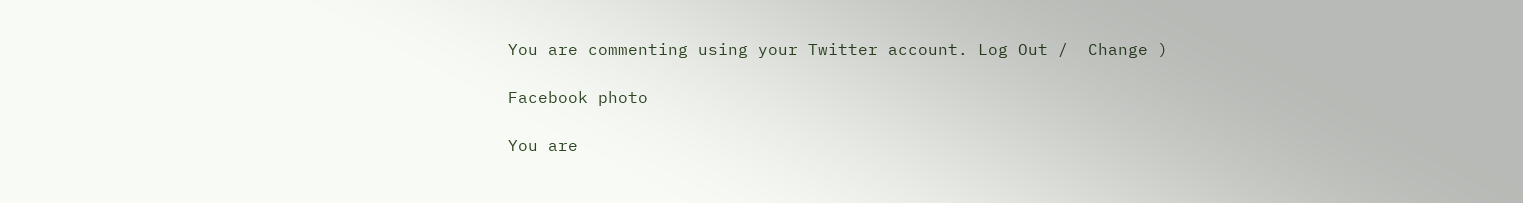You are commenting using your Twitter account. Log Out /  Change )

Facebook photo

You are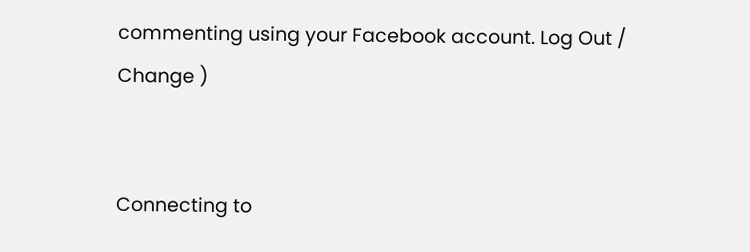commenting using your Facebook account. Log Out /  Change )


Connecting to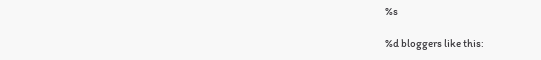%s

%d bloggers like this: